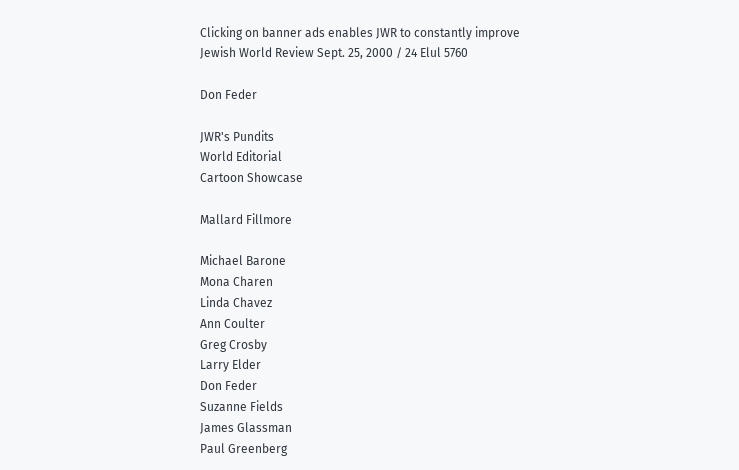Clicking on banner ads enables JWR to constantly improve
Jewish World Review Sept. 25, 2000 / 24 Elul 5760

Don Feder

JWR's Pundits
World Editorial
Cartoon Showcase

Mallard Fillmore

Michael Barone
Mona Charen
Linda Chavez
Ann Coulter
Greg Crosby
Larry Elder
Don Feder
Suzanne Fields
James Glassman
Paul Greenberg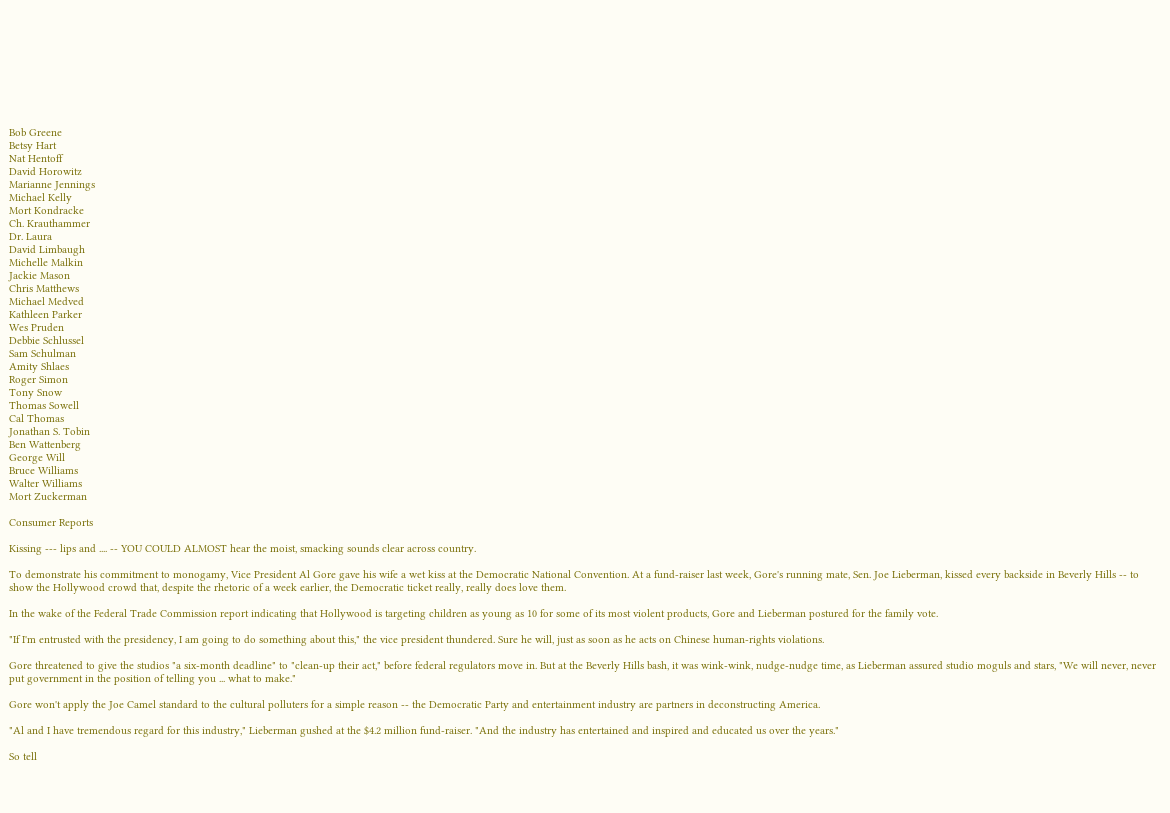Bob Greene
Betsy Hart
Nat Hentoff
David Horowitz
Marianne Jennings
Michael Kelly
Mort Kondracke
Ch. Krauthammer
Dr. Laura
David Limbaugh
Michelle Malkin
Jackie Mason
Chris Matthews
Michael Medved
Kathleen Parker
Wes Pruden
Debbie Schlussel
Sam Schulman
Amity Shlaes
Roger Simon
Tony Snow
Thomas Sowell
Cal Thomas
Jonathan S. Tobin
Ben Wattenberg
George Will
Bruce Williams
Walter Williams
Mort Zuckerman

Consumer Reports

Kissing --- lips and .... -- YOU COULD ALMOST hear the moist, smacking sounds clear across country.

To demonstrate his commitment to monogamy, Vice President Al Gore gave his wife a wet kiss at the Democratic National Convention. At a fund-raiser last week, Gore's running mate, Sen. Joe Lieberman, kissed every backside in Beverly Hills -- to show the Hollywood crowd that, despite the rhetoric of a week earlier, the Democratic ticket really, really does love them.

In the wake of the Federal Trade Commission report indicating that Hollywood is targeting children as young as 10 for some of its most violent products, Gore and Lieberman postured for the family vote.

"If I'm entrusted with the presidency, I am going to do something about this," the vice president thundered. Sure he will, just as soon as he acts on Chinese human-rights violations.

Gore threatened to give the studios "a six-month deadline" to "clean-up their act," before federal regulators move in. But at the Beverly Hills bash, it was wink-wink, nudge-nudge time, as Lieberman assured studio moguls and stars, "We will never, never put government in the position of telling you ... what to make."

Gore won't apply the Joe Camel standard to the cultural polluters for a simple reason -- the Democratic Party and entertainment industry are partners in deconstructing America.

"Al and I have tremendous regard for this industry," Lieberman gushed at the $4.2 million fund-raiser. "And the industry has entertained and inspired and educated us over the years."

So tell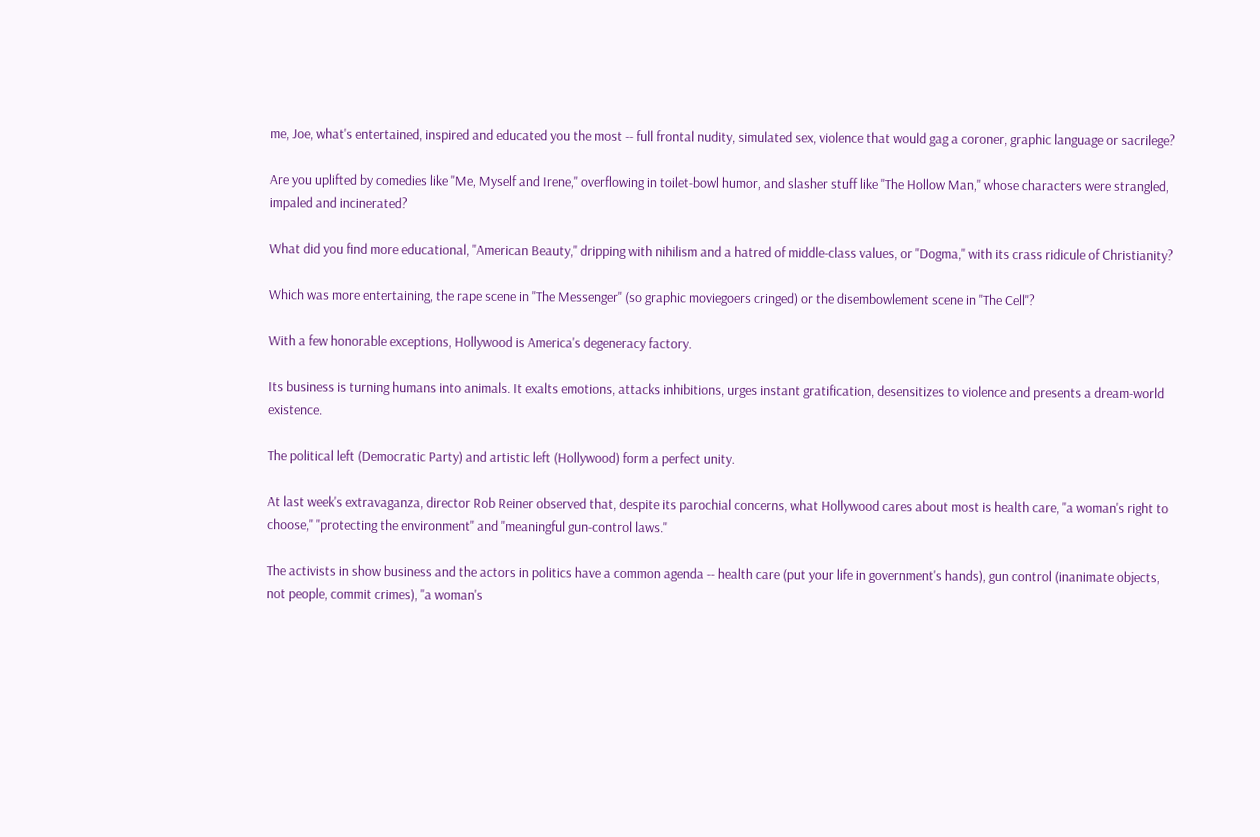me, Joe, what's entertained, inspired and educated you the most -- full frontal nudity, simulated sex, violence that would gag a coroner, graphic language or sacrilege?

Are you uplifted by comedies like "Me, Myself and Irene," overflowing in toilet-bowl humor, and slasher stuff like "The Hollow Man," whose characters were strangled, impaled and incinerated?

What did you find more educational, "American Beauty," dripping with nihilism and a hatred of middle-class values, or "Dogma," with its crass ridicule of Christianity?

Which was more entertaining, the rape scene in "The Messenger" (so graphic moviegoers cringed) or the disembowlement scene in "The Cell"?

With a few honorable exceptions, Hollywood is America's degeneracy factory.

Its business is turning humans into animals. It exalts emotions, attacks inhibitions, urges instant gratification, desensitizes to violence and presents a dream-world existence.

The political left (Democratic Party) and artistic left (Hollywood) form a perfect unity.

At last week's extravaganza, director Rob Reiner observed that, despite its parochial concerns, what Hollywood cares about most is health care, "a woman's right to choose," "protecting the environment" and "meaningful gun-control laws."

The activists in show business and the actors in politics have a common agenda -- health care (put your life in government's hands), gun control (inanimate objects, not people, commit crimes), "a woman's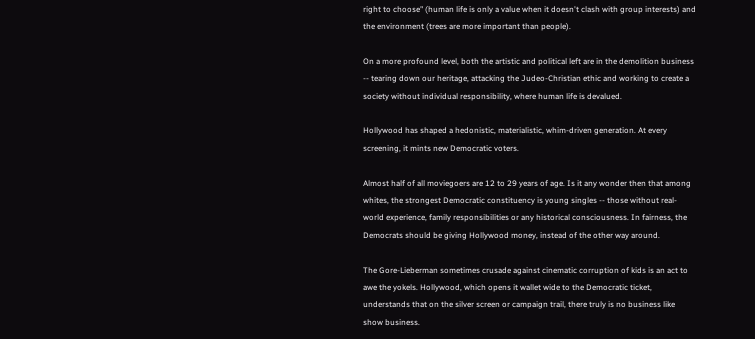right to choose" (human life is only a value when it doesn't clash with group interests) and the environment (trees are more important than people).

On a more profound level, both the artistic and political left are in the demolition business -- tearing down our heritage, attacking the Judeo-Christian ethic and working to create a society without individual responsibility, where human life is devalued.

Hollywood has shaped a hedonistic, materialistic, whim-driven generation. At every screening, it mints new Democratic voters.

Almost half of all moviegoers are 12 to 29 years of age. Is it any wonder then that among whites, the strongest Democratic constituency is young singles -- those without real-world experience, family responsibilities or any historical consciousness. In fairness, the Democrats should be giving Hollywood money, instead of the other way around.

The Gore-Lieberman sometimes crusade against cinematic corruption of kids is an act to awe the yokels. Hollywood, which opens it wallet wide to the Democratic ticket, understands that on the silver screen or campaign trail, there truly is no business like show business.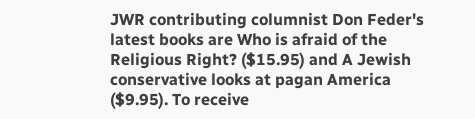JWR contributing columnist Don Feder's latest books are Who is afraid of the Religious Right? ($15.95) and A Jewish conservative looks at pagan America ($9.95). To receive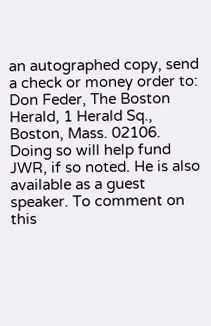an autographed copy, send a check or money order to: Don Feder, The Boston Herald, 1 Herald Sq., Boston, Mass. 02106. Doing so will help fund JWR, if so noted. He is also available as a guest speaker. To comment on this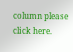column please click here.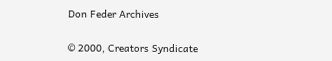Don Feder Archives

© 2000, Creators Syndicate